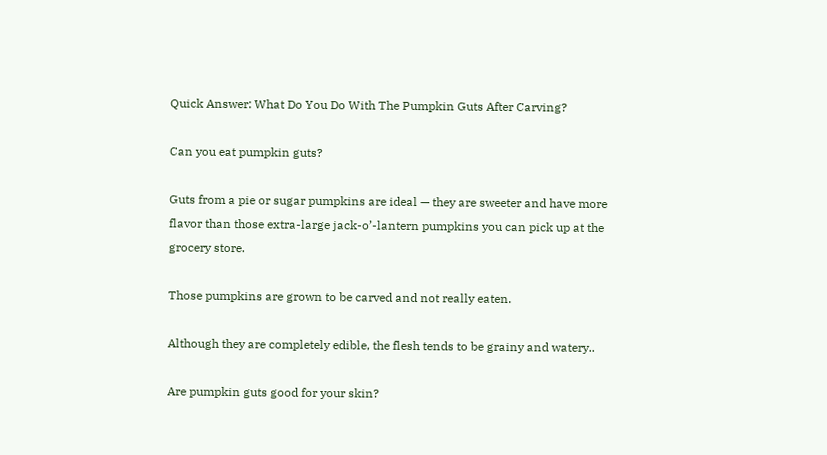Quick Answer: What Do You Do With The Pumpkin Guts After Carving?

Can you eat pumpkin guts?

Guts from a pie or sugar pumpkins are ideal — they are sweeter and have more flavor than those extra-large jack-o’-lantern pumpkins you can pick up at the grocery store.

Those pumpkins are grown to be carved and not really eaten.

Although they are completely edible, the flesh tends to be grainy and watery..

Are pumpkin guts good for your skin?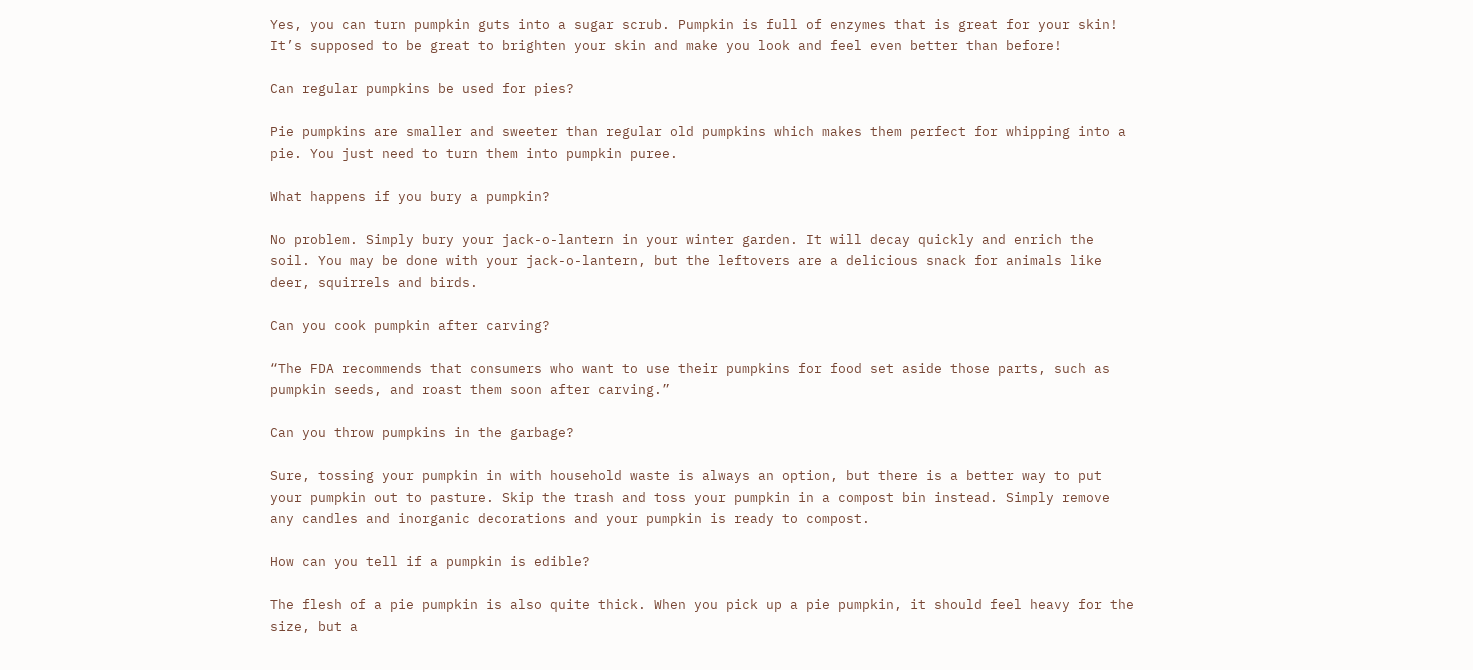Yes, you can turn pumpkin guts into a sugar scrub. Pumpkin is full of enzymes that is great for your skin! It’s supposed to be great to brighten your skin and make you look and feel even better than before!

Can regular pumpkins be used for pies?

Pie pumpkins are smaller and sweeter than regular old pumpkins which makes them perfect for whipping into a pie. You just need to turn them into pumpkin puree.

What happens if you bury a pumpkin?

No problem. Simply bury your jack-o-lantern in your winter garden. It will decay quickly and enrich the soil. You may be done with your jack-o-lantern, but the leftovers are a delicious snack for animals like deer, squirrels and birds.

Can you cook pumpkin after carving?

“The FDA recommends that consumers who want to use their pumpkins for food set aside those parts, such as pumpkin seeds, and roast them soon after carving.”

Can you throw pumpkins in the garbage?

Sure, tossing your pumpkin in with household waste is always an option, but there is a better way to put your pumpkin out to pasture. Skip the trash and toss your pumpkin in a compost bin instead. Simply remove any candles and inorganic decorations and your pumpkin is ready to compost.

How can you tell if a pumpkin is edible?

The flesh of a pie pumpkin is also quite thick. When you pick up a pie pumpkin, it should feel heavy for the size, but a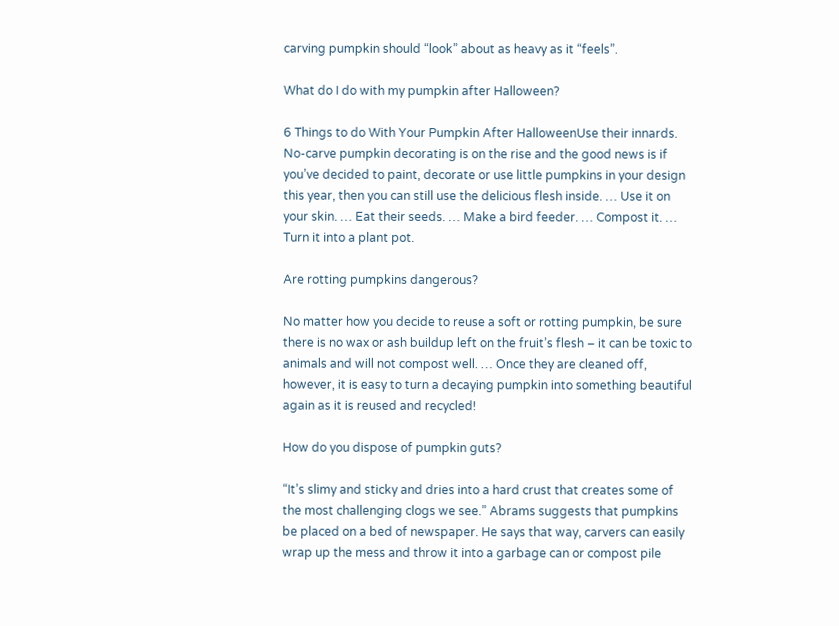carving pumpkin should “look” about as heavy as it “feels”.

What do I do with my pumpkin after Halloween?

6 Things to do With Your Pumpkin After HalloweenUse their innards. No-carve pumpkin decorating is on the rise and the good news is if you’ve decided to paint, decorate or use little pumpkins in your design this year, then you can still use the delicious flesh inside. … Use it on your skin. … Eat their seeds. … Make a bird feeder. … Compost it. … Turn it into a plant pot.

Are rotting pumpkins dangerous?

No matter how you decide to reuse a soft or rotting pumpkin, be sure there is no wax or ash buildup left on the fruit’s flesh – it can be toxic to animals and will not compost well. … Once they are cleaned off, however, it is easy to turn a decaying pumpkin into something beautiful again as it is reused and recycled!

How do you dispose of pumpkin guts?

“It’s slimy and sticky and dries into a hard crust that creates some of the most challenging clogs we see.” Abrams suggests that pumpkins be placed on a bed of newspaper. He says that way, carvers can easily wrap up the mess and throw it into a garbage can or compost pile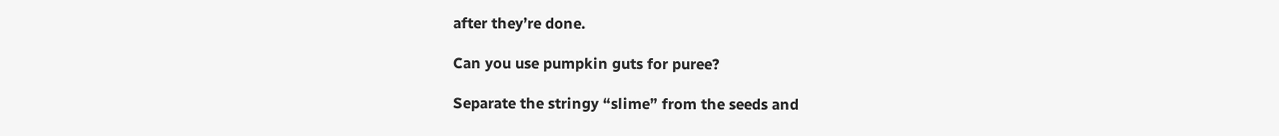after they’re done.

Can you use pumpkin guts for puree?

Separate the stringy “slime” from the seeds and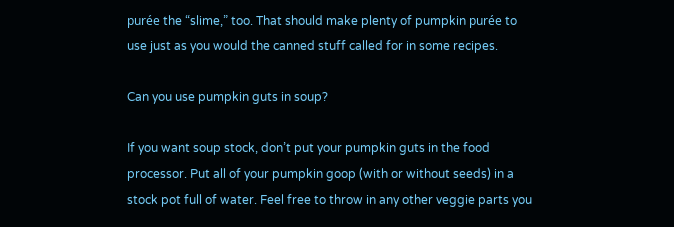purée the “slime,” too. That should make plenty of pumpkin purée to use just as you would the canned stuff called for in some recipes.

Can you use pumpkin guts in soup?

If you want soup stock, don’t put your pumpkin guts in the food processor. Put all of your pumpkin goop (with or without seeds) in a stock pot full of water. Feel free to throw in any other veggie parts you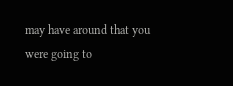may have around that you were going to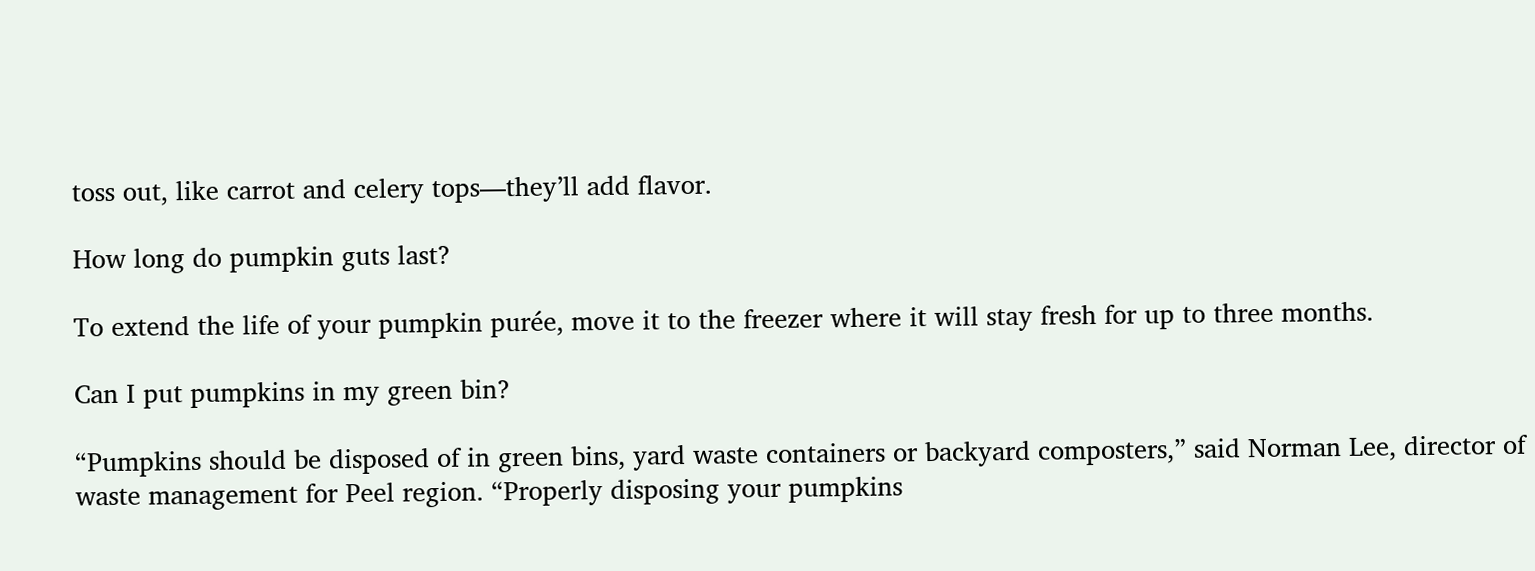toss out, like carrot and celery tops—they’ll add flavor.

How long do pumpkin guts last?

To extend the life of your pumpkin purée, move it to the freezer where it will stay fresh for up to three months.

Can I put pumpkins in my green bin?

“Pumpkins should be disposed of in green bins, yard waste containers or backyard composters,” said Norman Lee, director of waste management for Peel region. “Properly disposing your pumpkins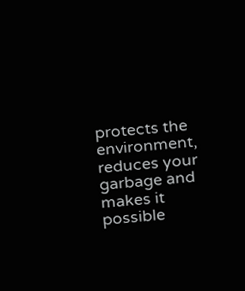protects the environment, reduces your garbage and makes it possible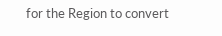for the Region to convert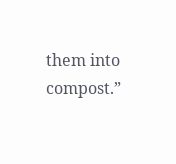them into compost.”